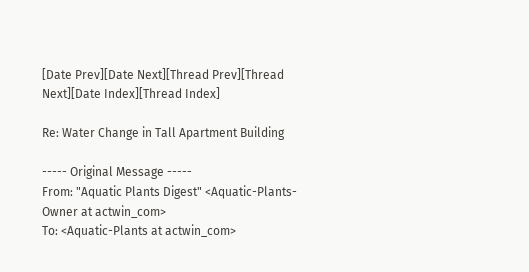[Date Prev][Date Next][Thread Prev][Thread Next][Date Index][Thread Index]

Re: Water Change in Tall Apartment Building

----- Original Message -----
From: "Aquatic Plants Digest" <Aquatic-Plants-Owner at actwin_com>
To: <Aquatic-Plants at actwin_com>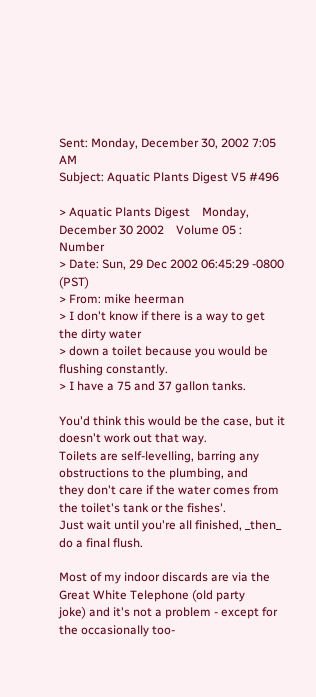Sent: Monday, December 30, 2002 7:05 AM
Subject: Aquatic Plants Digest V5 #496

> Aquatic Plants Digest    Monday, December 30 2002    Volume 05 : Number
> Date: Sun, 29 Dec 2002 06:45:29 -0800 (PST)
> From: mike heerman
> I don't know if there is a way to get the dirty water
> down a toilet because you would be flushing constantly.
> I have a 75 and 37 gallon tanks.

You'd think this would be the case, but it doesn't work out that way.
Toilets are self-levelling, barring any obstructions to the plumbing, and
they don't care if the water comes from the toilet's tank or the fishes'.
Just wait until you're all finished, _then_ do a final flush.

Most of my indoor discards are via the Great White Telephone (old party
joke) and it's not a problem - except for the occasionally too-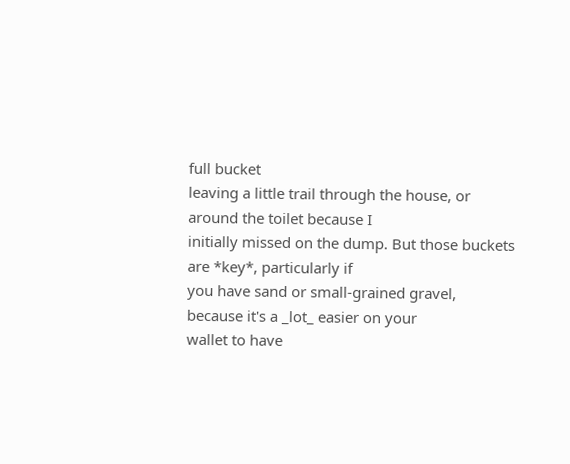full bucket
leaving a little trail through the house, or around the toilet because I
initially missed on the dump. But those buckets are *key*, particularly if
you have sand or small-grained gravel, because it's a _lot_ easier on your
wallet to have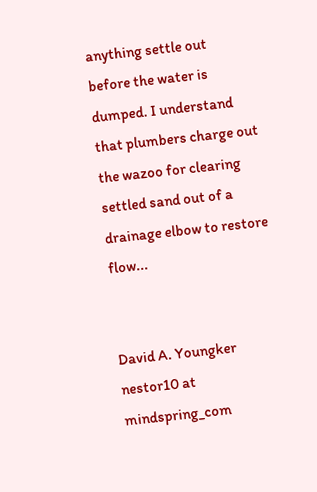anything settle out before the water is dumped. I understand
that plumbers charge out the wazoo for clearing settled sand out of a
drainage elbow to restore flow...


David A. Youngker
nestor10 at mindspring_com